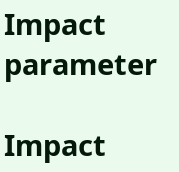Impact parameter

Impact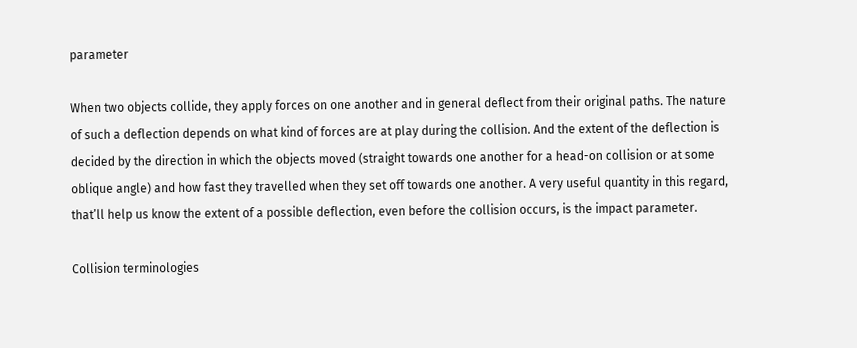parameter

When two objects collide, they apply forces on one another and in general deflect from their original paths. The nature of such a deflection depends on what kind of forces are at play during the collision. And the extent of the deflection is decided by the direction in which the objects moved (straight towards one another for a head-on collision or at some oblique angle) and how fast they travelled when they set off towards one another. A very useful quantity in this regard, that’ll help us know the extent of a possible deflection, even before the collision occurs, is the impact parameter.

Collision terminologies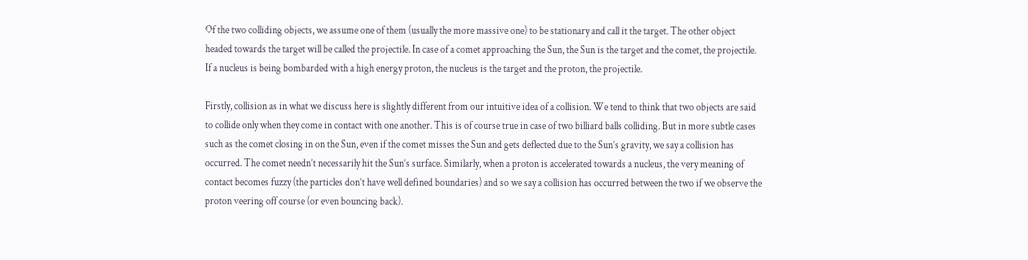Of the two colliding objects, we assume one of them (usually the more massive one) to be stationary and call it the target. The other object headed towards the target will be called the projectile. In case of a comet approaching the Sun, the Sun is the target and the comet, the projectile. If a nucleus is being bombarded with a high energy proton, the nucleus is the target and the proton, the projectile.

Firstly, collision as in what we discuss here is slightly different from our intuitive idea of a collision. We tend to think that two objects are said to collide only when they come in contact with one another. This is of course true in case of two billiard balls colliding. But in more subtle cases such as the comet closing in on the Sun, even if the comet misses the Sun and gets deflected due to the Sun’s gravity, we say a collision has occurred. The comet needn’t necessarily hit the Sun’s surface. Similarly, when a proton is accelerated towards a nucleus, the very meaning of contact becomes fuzzy (the particles don’t have well defined boundaries) and so we say a collision has occurred between the two if we observe the proton veering off course (or even bouncing back).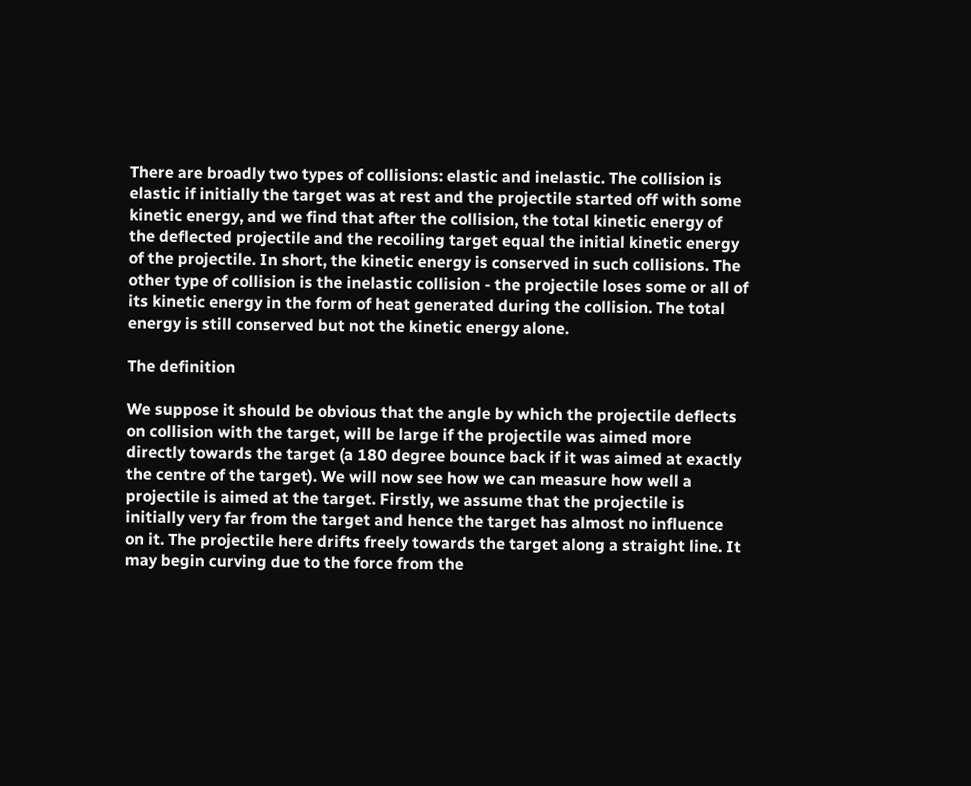There are broadly two types of collisions: elastic and inelastic. The collision is elastic if initially the target was at rest and the projectile started off with some kinetic energy, and we find that after the collision, the total kinetic energy of the deflected projectile and the recoiling target equal the initial kinetic energy of the projectile. In short, the kinetic energy is conserved in such collisions. The other type of collision is the inelastic collision - the projectile loses some or all of its kinetic energy in the form of heat generated during the collision. The total energy is still conserved but not the kinetic energy alone.

The definition

We suppose it should be obvious that the angle by which the projectile deflects on collision with the target, will be large if the projectile was aimed more directly towards the target (a 180 degree bounce back if it was aimed at exactly the centre of the target). We will now see how we can measure how well a projectile is aimed at the target. Firstly, we assume that the projectile is initially very far from the target and hence the target has almost no influence on it. The projectile here drifts freely towards the target along a straight line. It may begin curving due to the force from the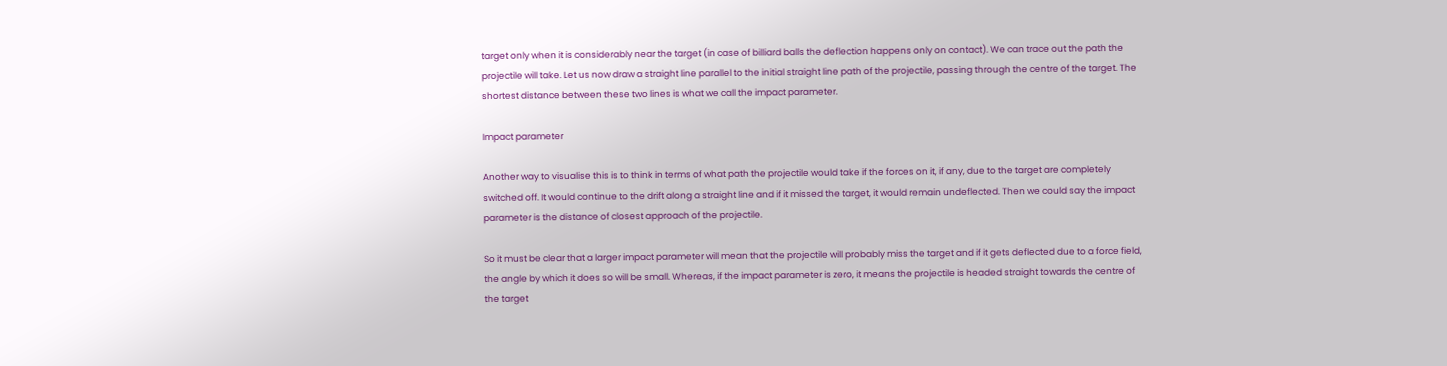target only when it is considerably near the target (in case of billiard balls the deflection happens only on contact). We can trace out the path the projectile will take. Let us now draw a straight line parallel to the initial straight line path of the projectile, passing through the centre of the target. The shortest distance between these two lines is what we call the impact parameter.

Impact parameter

Another way to visualise this is to think in terms of what path the projectile would take if the forces on it, if any, due to the target are completely switched off. It would continue to the drift along a straight line and if it missed the target, it would remain undeflected. Then we could say the impact parameter is the distance of closest approach of the projectile.

So it must be clear that a larger impact parameter will mean that the projectile will probably miss the target and if it gets deflected due to a force field, the angle by which it does so will be small. Whereas, if the impact parameter is zero, it means the projectile is headed straight towards the centre of the target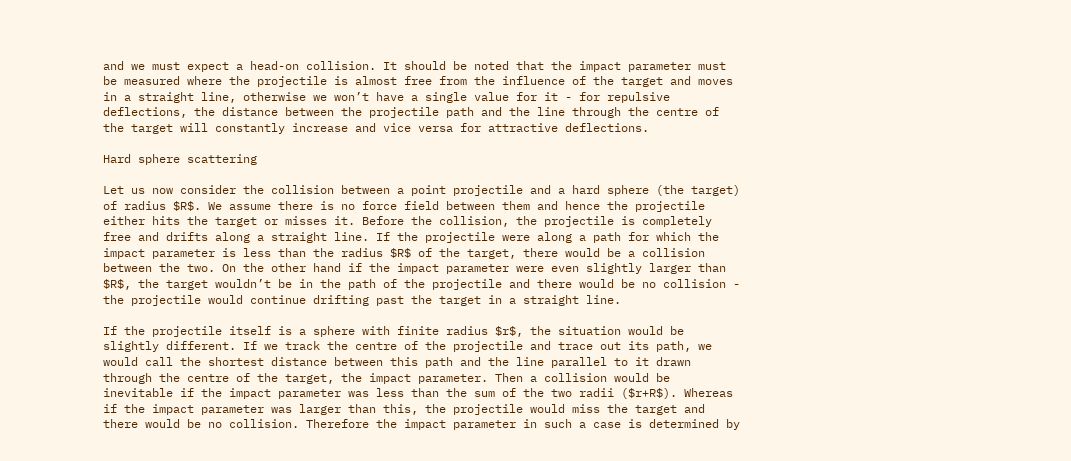and we must expect a head-on collision. It should be noted that the impact parameter must be measured where the projectile is almost free from the influence of the target and moves in a straight line, otherwise we won’t have a single value for it - for repulsive deflections, the distance between the projectile path and the line through the centre of the target will constantly increase and vice versa for attractive deflections.

Hard sphere scattering

Let us now consider the collision between a point projectile and a hard sphere (the target) of radius $R$. We assume there is no force field between them and hence the projectile either hits the target or misses it. Before the collision, the projectile is completely free and drifts along a straight line. If the projectile were along a path for which the impact parameter is less than the radius $R$ of the target, there would be a collision between the two. On the other hand if the impact parameter were even slightly larger than $R$, the target wouldn’t be in the path of the projectile and there would be no collision - the projectile would continue drifting past the target in a straight line.

If the projectile itself is a sphere with finite radius $r$, the situation would be slightly different. If we track the centre of the projectile and trace out its path, we would call the shortest distance between this path and the line parallel to it drawn through the centre of the target, the impact parameter. Then a collision would be inevitable if the impact parameter was less than the sum of the two radii ($r+R$). Whereas if the impact parameter was larger than this, the projectile would miss the target and there would be no collision. Therefore the impact parameter in such a case is determined by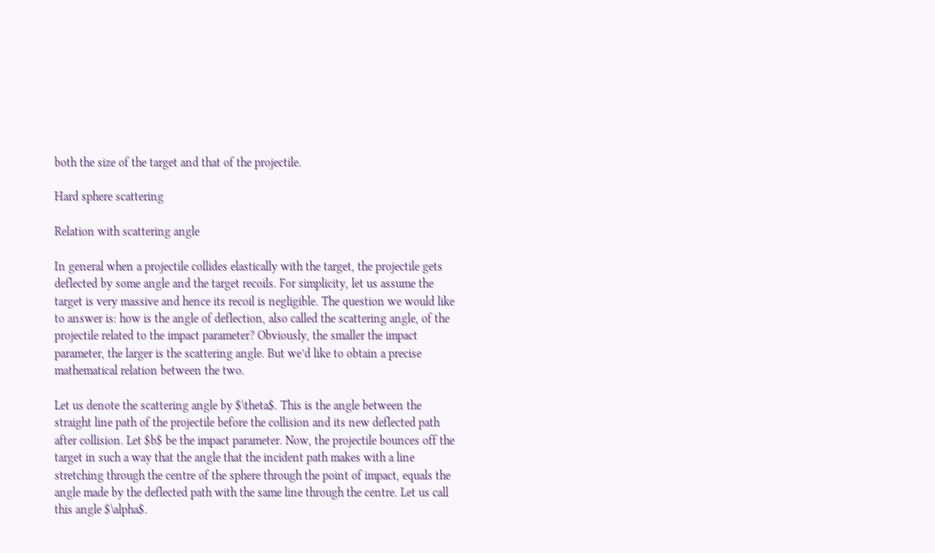both the size of the target and that of the projectile.

Hard sphere scattering

Relation with scattering angle

In general when a projectile collides elastically with the target, the projectile gets deflected by some angle and the target recoils. For simplicity, let us assume the target is very massive and hence its recoil is negligible. The question we would like to answer is: how is the angle of deflection, also called the scattering angle, of the projectile related to the impact parameter? Obviously, the smaller the impact parameter, the larger is the scattering angle. But we’d like to obtain a precise mathematical relation between the two.

Let us denote the scattering angle by $\theta$. This is the angle between the straight line path of the projectile before the collision and its new deflected path after collision. Let $b$ be the impact parameter. Now, the projectile bounces off the target in such a way that the angle that the incident path makes with a line stretching through the centre of the sphere through the point of impact, equals the angle made by the deflected path with the same line through the centre. Let us call this angle $\alpha$.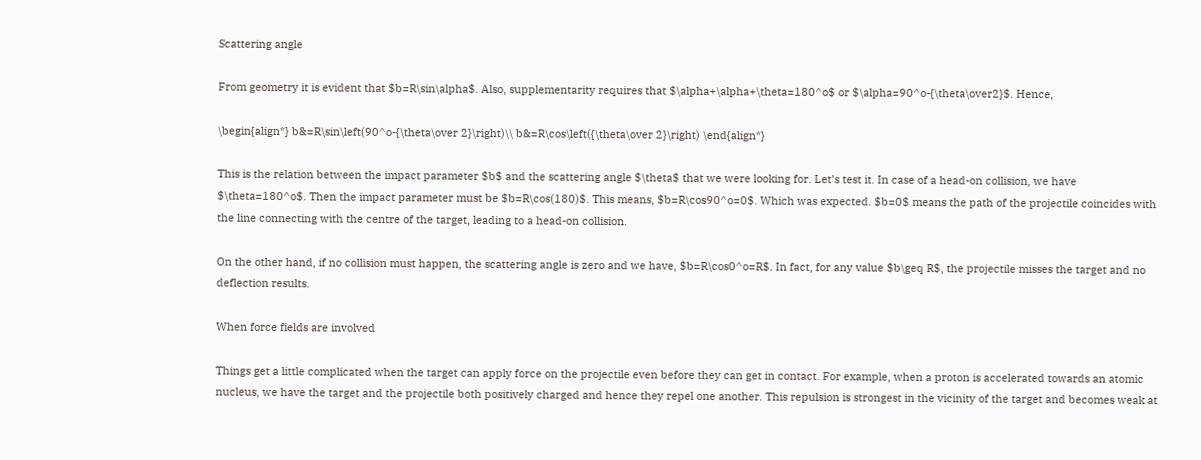Scattering angle

From geometry it is evident that $b=R\sin\alpha$. Also, supplementarity requires that $\alpha+\alpha+\theta=180^o$ or $\alpha=90^o-{\theta\over2}$. Hence,

\begin{align*} b&=R\sin\left(90^o-{\theta\over 2}\right)\\ b&=R\cos\left({\theta\over 2}\right) \end{align*}

This is the relation between the impact parameter $b$ and the scattering angle $\theta$ that we were looking for. Let’s test it. In case of a head-on collision, we have $\theta=180^o$. Then the impact parameter must be $b=R\cos(180)$. This means, $b=R\cos90^o=0$. Which was expected. $b=0$ means the path of the projectile coincides with the line connecting with the centre of the target, leading to a head-on collision.

On the other hand, if no collision must happen, the scattering angle is zero and we have, $b=R\cos0^o=R$. In fact, for any value $b\geq R$, the projectile misses the target and no deflection results.

When force fields are involved

Things get a little complicated when the target can apply force on the projectile even before they can get in contact. For example, when a proton is accelerated towards an atomic nucleus, we have the target and the projectile both positively charged and hence they repel one another. This repulsion is strongest in the vicinity of the target and becomes weak at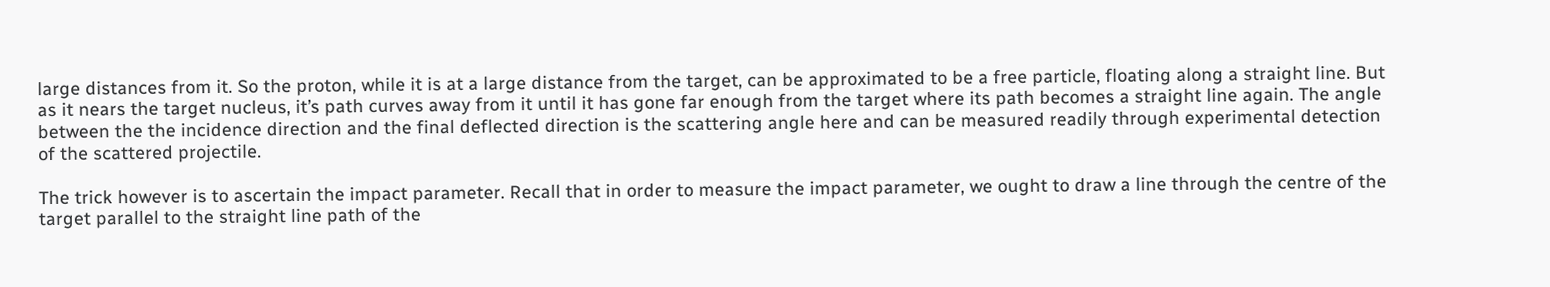large distances from it. So the proton, while it is at a large distance from the target, can be approximated to be a free particle, floating along a straight line. But as it nears the target nucleus, it’s path curves away from it until it has gone far enough from the target where its path becomes a straight line again. The angle between the the incidence direction and the final deflected direction is the scattering angle here and can be measured readily through experimental detection of the scattered projectile.

The trick however is to ascertain the impact parameter. Recall that in order to measure the impact parameter, we ought to draw a line through the centre of the target parallel to the straight line path of the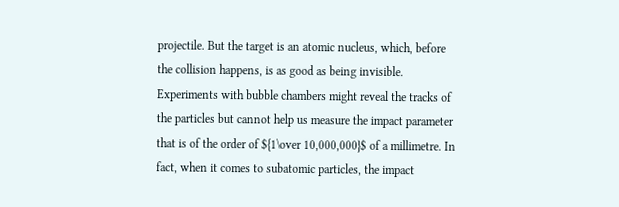projectile. But the target is an atomic nucleus, which, before the collision happens, is as good as being invisible. Experiments with bubble chambers might reveal the tracks of the particles but cannot help us measure the impact parameter that is of the order of ${1\over 10,000,000}$ of a millimetre. In fact, when it comes to subatomic particles, the impact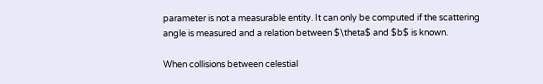parameter is not a measurable entity. It can only be computed if the scattering angle is measured and a relation between $\theta$ and $b$ is known.

When collisions between celestial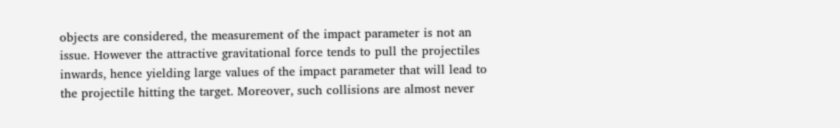objects are considered, the measurement of the impact parameter is not an issue. However the attractive gravitational force tends to pull the projectiles inwards, hence yielding large values of the impact parameter that will lead to the projectile hitting the target. Moreover, such collisions are almost never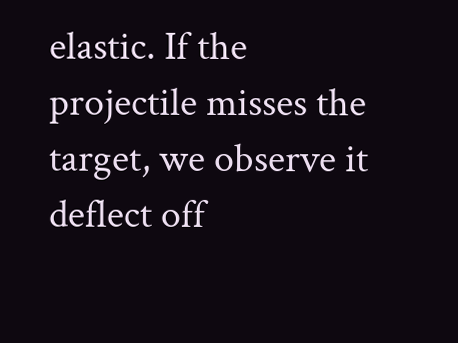elastic. If the projectile misses the target, we observe it deflect off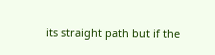its straight path but if the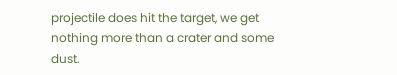projectile does hit the target, we get nothing more than a crater and some dust.